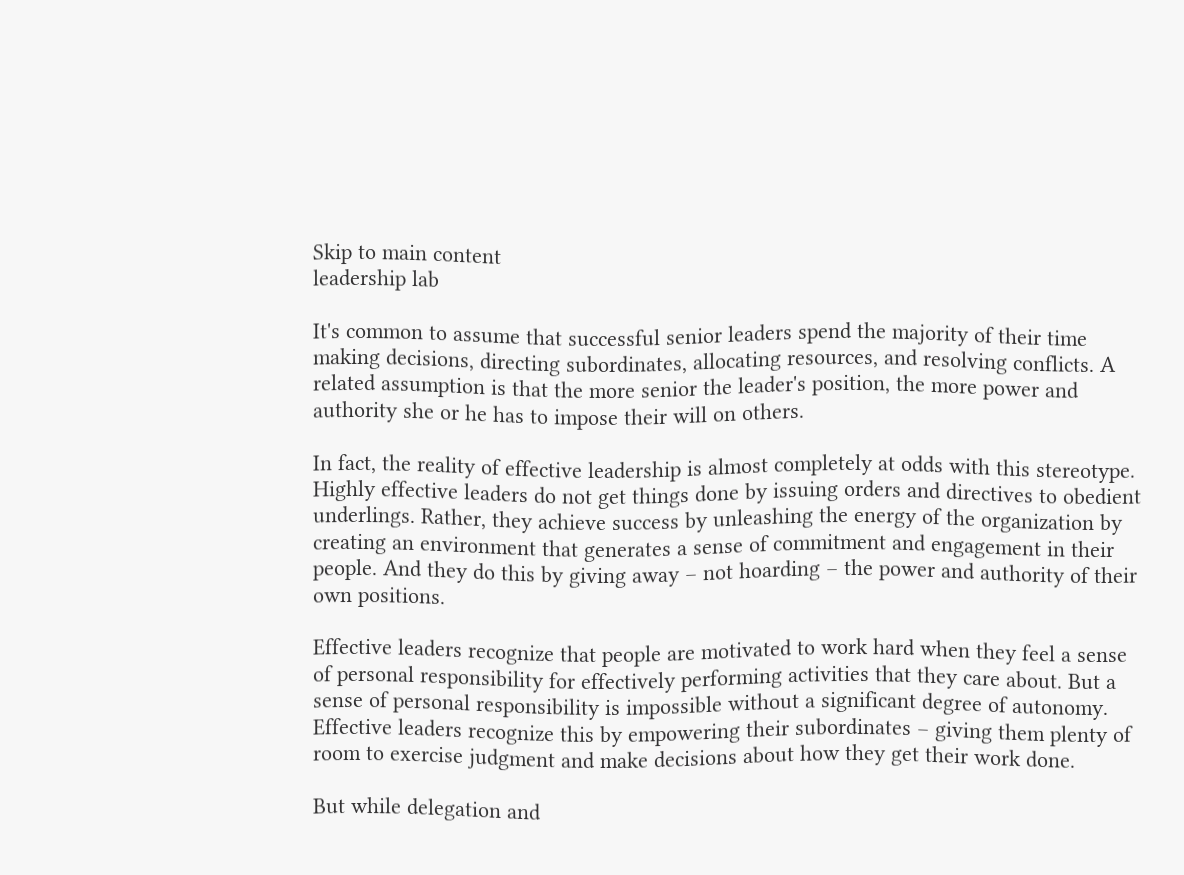Skip to main content
leadership lab

It's common to assume that successful senior leaders spend the majority of their time making decisions, directing subordinates, allocating resources, and resolving conflicts. A related assumption is that the more senior the leader's position, the more power and authority she or he has to impose their will on others.

In fact, the reality of effective leadership is almost completely at odds with this stereotype. Highly effective leaders do not get things done by issuing orders and directives to obedient underlings. Rather, they achieve success by unleashing the energy of the organization by creating an environment that generates a sense of commitment and engagement in their people. And they do this by giving away – not hoarding – the power and authority of their own positions.

Effective leaders recognize that people are motivated to work hard when they feel a sense of personal responsibility for effectively performing activities that they care about. But a sense of personal responsibility is impossible without a significant degree of autonomy. Effective leaders recognize this by empowering their subordinates – giving them plenty of room to exercise judgment and make decisions about how they get their work done.

But while delegation and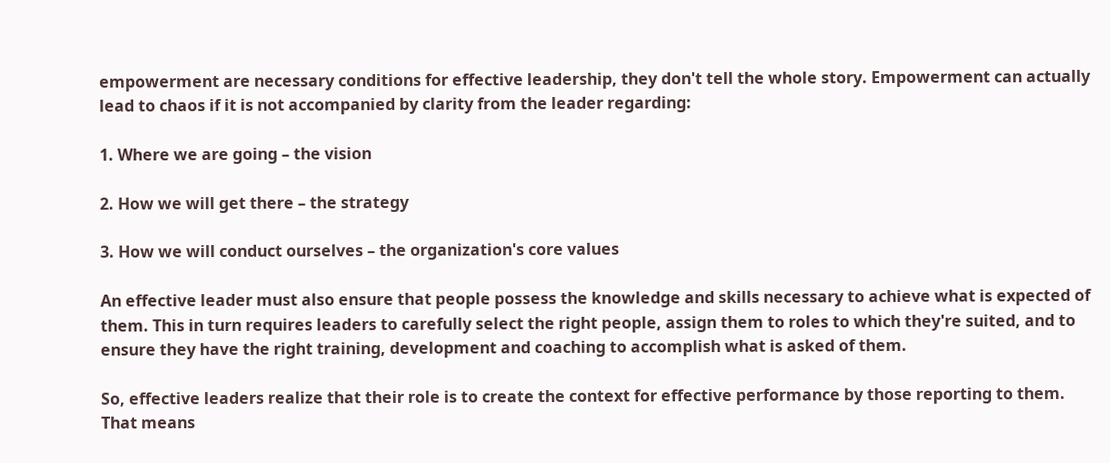empowerment are necessary conditions for effective leadership, they don't tell the whole story. Empowerment can actually lead to chaos if it is not accompanied by clarity from the leader regarding:

1. Where we are going – the vision

2. How we will get there – the strategy

3. How we will conduct ourselves – the organization's core values

An effective leader must also ensure that people possess the knowledge and skills necessary to achieve what is expected of them. This in turn requires leaders to carefully select the right people, assign them to roles to which they're suited, and to ensure they have the right training, development and coaching to accomplish what is asked of them.

So, effective leaders realize that their role is to create the context for effective performance by those reporting to them. That means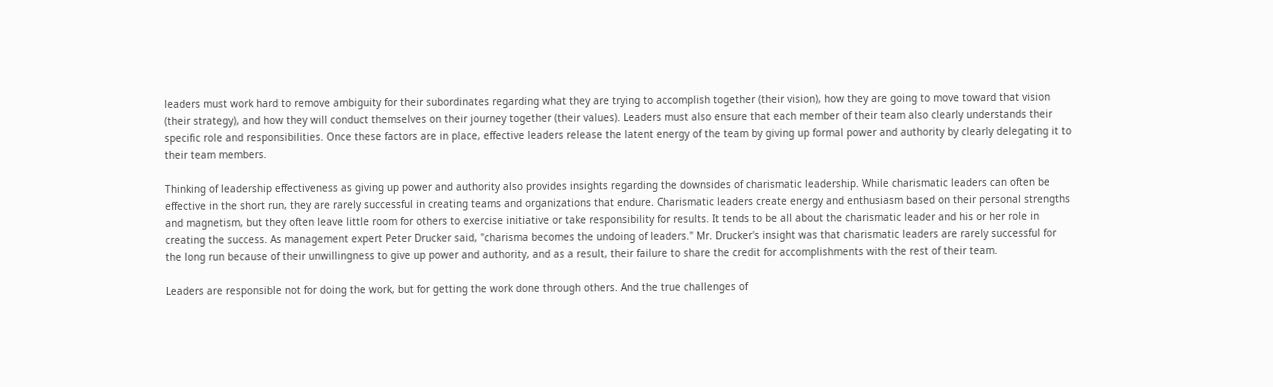leaders must work hard to remove ambiguity for their subordinates regarding what they are trying to accomplish together (their vision), how they are going to move toward that vision (their strategy), and how they will conduct themselves on their journey together (their values). Leaders must also ensure that each member of their team also clearly understands their specific role and responsibilities. Once these factors are in place, effective leaders release the latent energy of the team by giving up formal power and authority by clearly delegating it to their team members.

Thinking of leadership effectiveness as giving up power and authority also provides insights regarding the downsides of charismatic leadership. While charismatic leaders can often be effective in the short run, they are rarely successful in creating teams and organizations that endure. Charismatic leaders create energy and enthusiasm based on their personal strengths and magnetism, but they often leave little room for others to exercise initiative or take responsibility for results. It tends to be all about the charismatic leader and his or her role in creating the success. As management expert Peter Drucker said, "charisma becomes the undoing of leaders." Mr. Drucker's insight was that charismatic leaders are rarely successful for the long run because of their unwillingness to give up power and authority, and as a result, their failure to share the credit for accomplishments with the rest of their team.

Leaders are responsible not for doing the work, but for getting the work done through others. And the true challenges of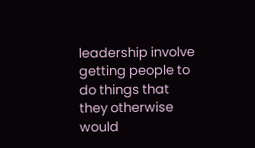leadership involve getting people to do things that they otherwise would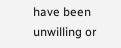have been unwilling or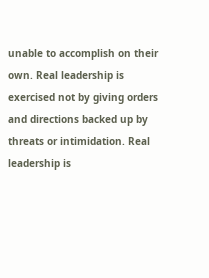unable to accomplish on their own. Real leadership is exercised not by giving orders and directions backed up by threats or intimidation. Real leadership is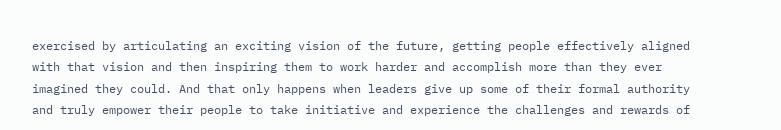exercised by articulating an exciting vision of the future, getting people effectively aligned with that vision and then inspiring them to work harder and accomplish more than they ever imagined they could. And that only happens when leaders give up some of their formal authority and truly empower their people to take initiative and experience the challenges and rewards of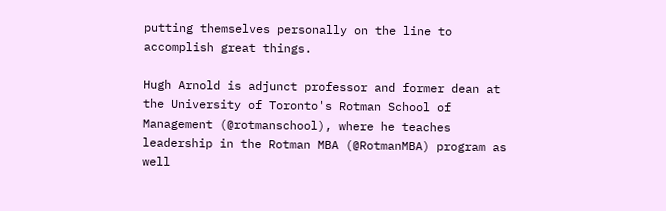putting themselves personally on the line to accomplish great things.

Hugh Arnold is adjunct professor and former dean at the University of Toronto's Rotman School of Management (@rotmanschool), where he teaches leadership in the Rotman MBA (@RotmanMBA) program as well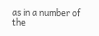as in a number of the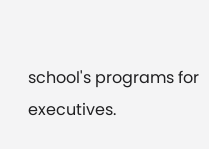school's programs for executives.